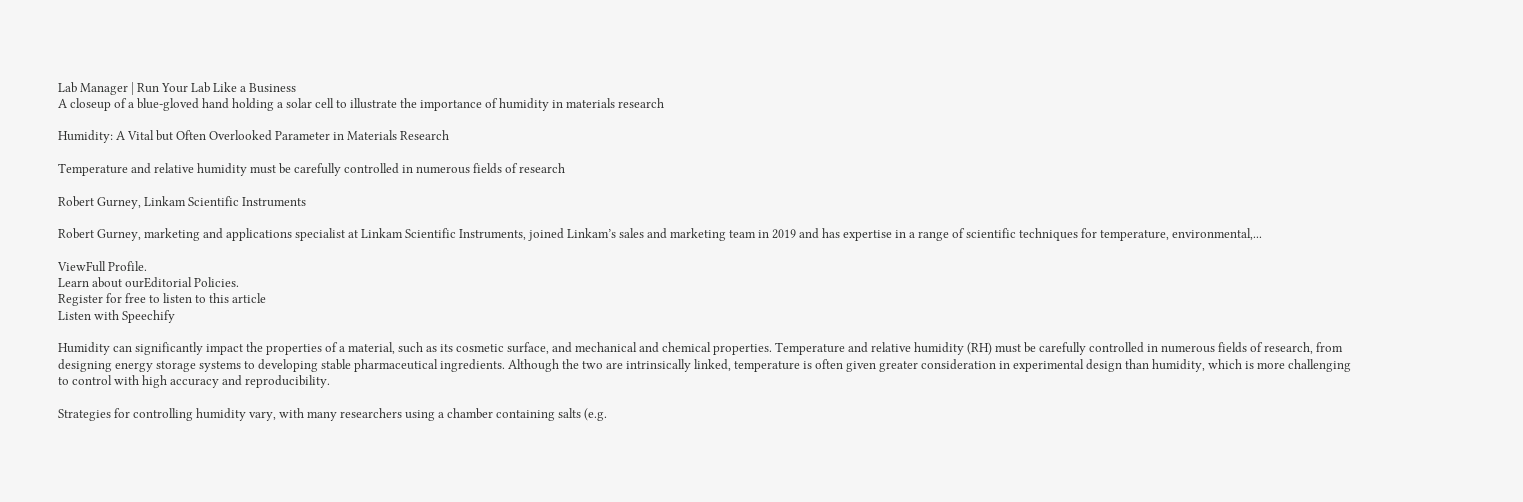Lab Manager | Run Your Lab Like a Business
A closeup of a blue-gloved hand holding a solar cell to illustrate the importance of humidity in materials research

Humidity: A Vital but Often Overlooked Parameter in Materials Research

Temperature and relative humidity must be carefully controlled in numerous fields of research

Robert Gurney, Linkam Scientific Instruments

Robert Gurney, marketing and applications specialist at Linkam Scientific Instruments, joined Linkam’s sales and marketing team in 2019 and has expertise in a range of scientific techniques for temperature, environmental,...

ViewFull Profile.
Learn about ourEditorial Policies.
Register for free to listen to this article
Listen with Speechify

Humidity can significantly impact the properties of a material, such as its cosmetic surface, and mechanical and chemical properties. Temperature and relative humidity (RH) must be carefully controlled in numerous fields of research, from designing energy storage systems to developing stable pharmaceutical ingredients. Although the two are intrinsically linked, temperature is often given greater consideration in experimental design than humidity, which is more challenging to control with high accuracy and reproducibility.

Strategies for controlling humidity vary, with many researchers using a chamber containing salts (e.g.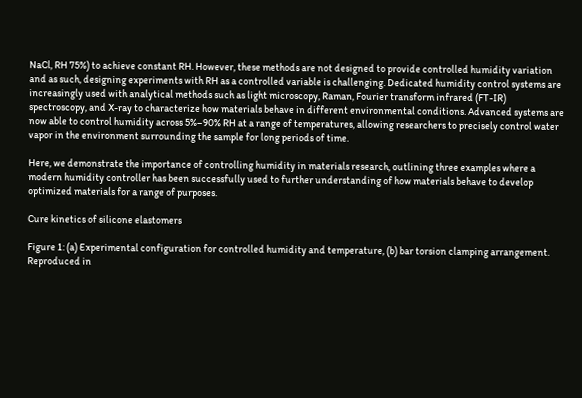NaCl, RH 75%) to achieve constant RH. However, these methods are not designed to provide controlled humidity variation and as such, designing experiments with RH as a controlled variable is challenging. Dedicated humidity control systems are increasingly used with analytical methods such as light microscopy, Raman, Fourier transform infrared (FT-IR) spectroscopy, and X-ray to characterize how materials behave in different environmental conditions. Advanced systems are now able to control humidity across 5%–90% RH at a range of temperatures, allowing researchers to precisely control water vapor in the environment surrounding the sample for long periods of time.

Here, we demonstrate the importance of controlling humidity in materials research, outlining three examples where a modern humidity controller has been successfully used to further understanding of how materials behave to develop optimized materials for a range of purposes.

Cure kinetics of silicone elastomers

Figure 1: (a) Experimental configuration for controlled humidity and temperature, (b) bar torsion clamping arrangement. Reproduced in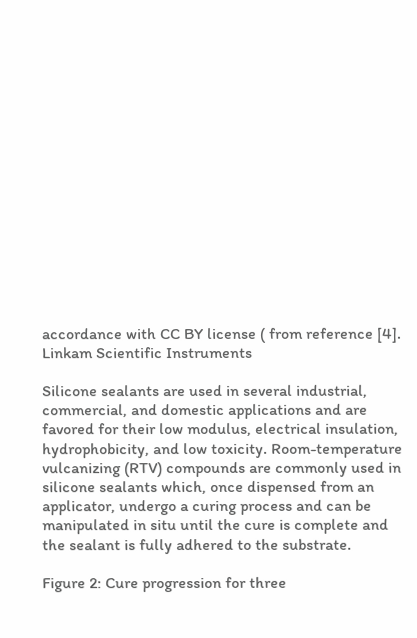accordance with CC BY license ( from reference [4].
Linkam Scientific Instruments

Silicone sealants are used in several industrial, commercial, and domestic applications and are favored for their low modulus, electrical insulation, hydrophobicity, and low toxicity. Room-temperature vulcanizing (RTV) compounds are commonly used in silicone sealants which, once dispensed from an applicator, undergo a curing process and can be manipulated in situ until the cure is complete and the sealant is fully adhered to the substrate.

Figure 2: Cure progression for three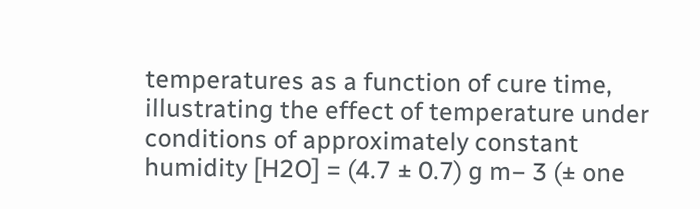temperatures as a function of cure time, illustrating the effect of temperature under conditions of approximately constant humidity [H2O] = (4.7 ± 0.7) g m− 3 (± one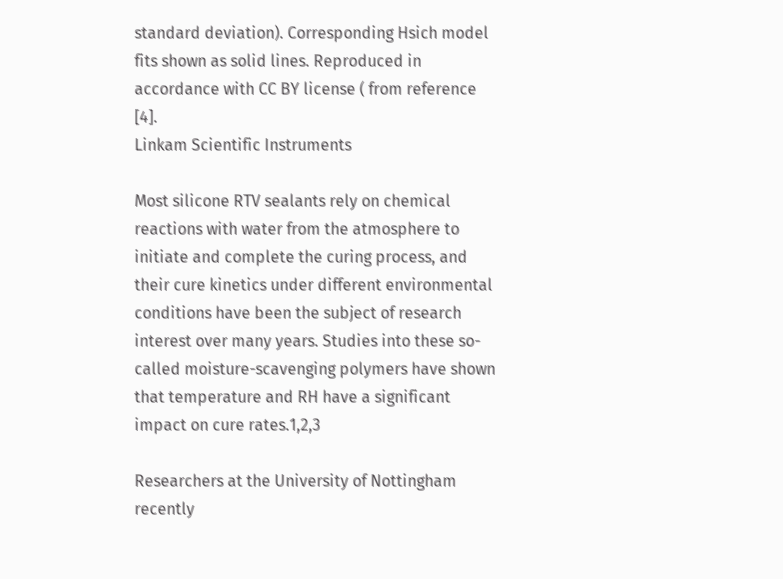standard deviation). Corresponding Hsich model fits shown as solid lines. Reproduced in accordance with CC BY license ( from reference [4].
Linkam Scientific Instruments

Most silicone RTV sealants rely on chemical reactions with water from the atmosphere to initiate and complete the curing process, and their cure kinetics under different environmental conditions have been the subject of research interest over many years. Studies into these so-called moisture-scavenging polymers have shown that temperature and RH have a significant impact on cure rates.1,2,3

Researchers at the University of Nottingham recently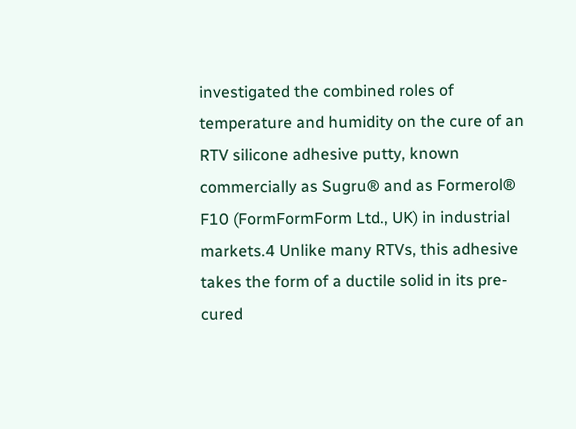investigated the combined roles of temperature and humidity on the cure of an RTV silicone adhesive putty, known commercially as Sugru® and as Formerol® F10 (FormFormForm Ltd., UK) in industrial markets.4 Unlike many RTVs, this adhesive takes the form of a ductile solid in its pre-cured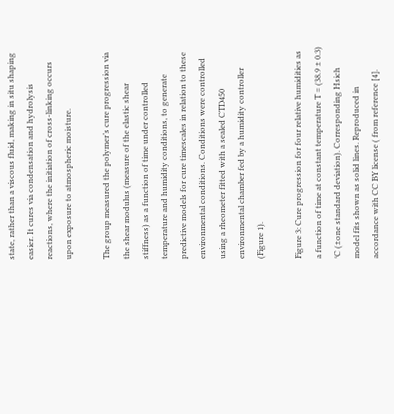state, rather than a viscous fluid, making in situ shaping easier. It cures via condensation and hydrolysis reactions, where the initiation of cross-linking occurs upon exposure to atmospheric moisture.

The group measured the polymer’s cure progression via the shear modulus (measure of the elastic shear stiffness) as a function of time under controlled temperature and humidity conditions, to generate predictive models for cure timescales in relation to these environmental conditions. Conditions were controlled using a rheometer fitted with a sealed CTD450 environmental chamber fed by a humidity controller (Figure 1).

Figure 3: Cure progression for four relative humidities as a function of time at constant temperature T = (38.9 ± 0.3) °C (±one standard deviation). Corresponding Hsich model fits shown as solid lines. Reproduced in accordance with CC BY license ( from reference [4].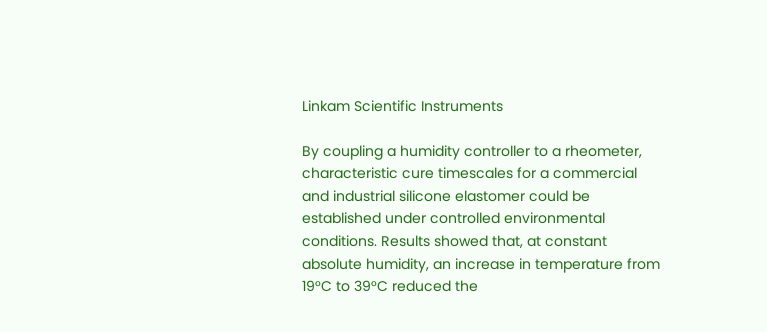Linkam Scientific Instruments

By coupling a humidity controller to a rheometer, characteristic cure timescales for a commercial and industrial silicone elastomer could be established under controlled environmental conditions. Results showed that, at constant absolute humidity, an increase in temperature from 19°C to 39°C reduced the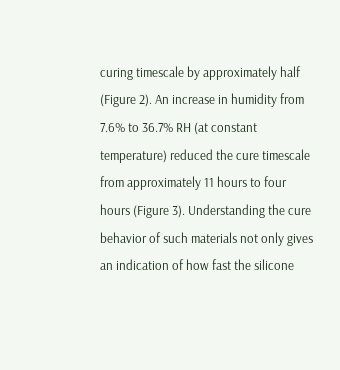curing timescale by approximately half (Figure 2). An increase in humidity from 7.6% to 36.7% RH (at constant temperature) reduced the cure timescale from approximately 11 hours to four hours (Figure 3). Understanding the cure behavior of such materials not only gives an indication of how fast the silicone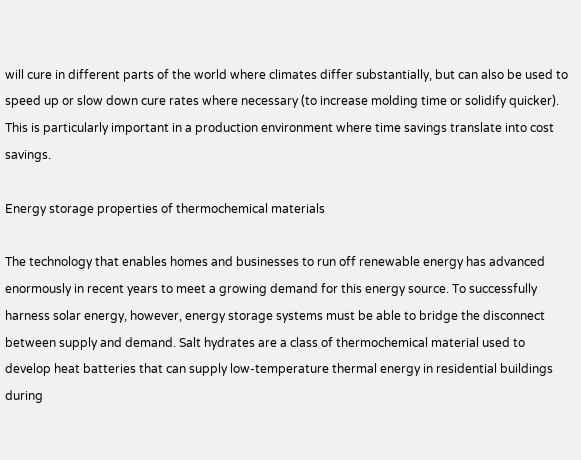will cure in different parts of the world where climates differ substantially, but can also be used to speed up or slow down cure rates where necessary (to increase molding time or solidify quicker). This is particularly important in a production environment where time savings translate into cost savings.

Energy storage properties of thermochemical materials

The technology that enables homes and businesses to run off renewable energy has advanced enormously in recent years to meet a growing demand for this energy source. To successfully harness solar energy, however, energy storage systems must be able to bridge the disconnect between supply and demand. Salt hydrates are a class of thermochemical material used to develop heat batteries that can supply low-temperature thermal energy in residential buildings during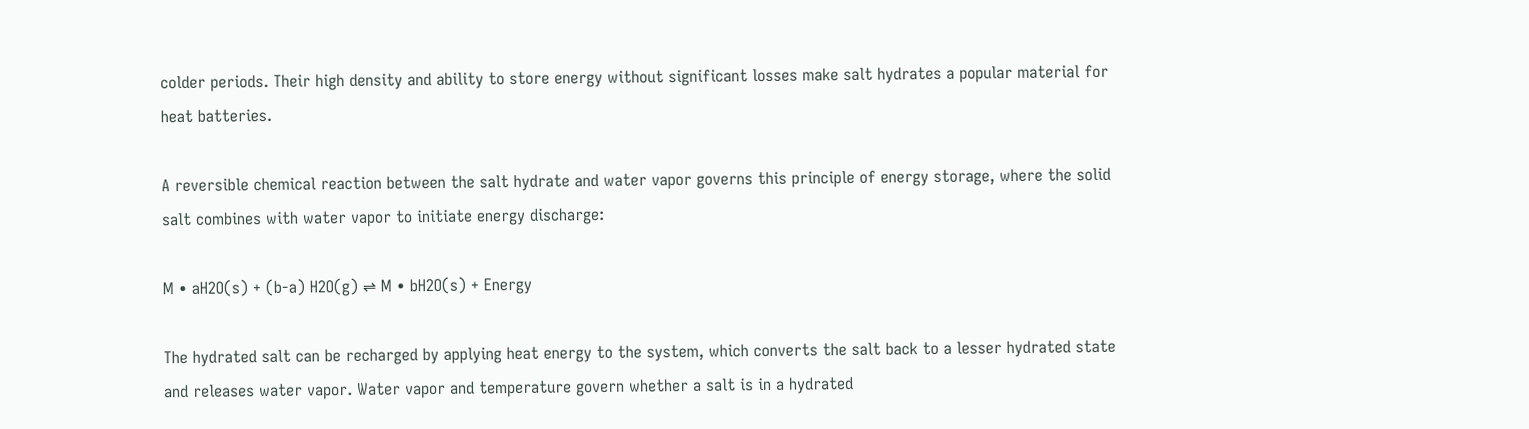colder periods. Their high density and ability to store energy without significant losses make salt hydrates a popular material for heat batteries.

A reversible chemical reaction between the salt hydrate and water vapor governs this principle of energy storage, where the solid salt combines with water vapor to initiate energy discharge:

M • aH2O(s) + (b-a) H2O(g) ⇌ M • bH2O(s) + Energy

The hydrated salt can be recharged by applying heat energy to the system, which converts the salt back to a lesser hydrated state and releases water vapor. Water vapor and temperature govern whether a salt is in a hydrated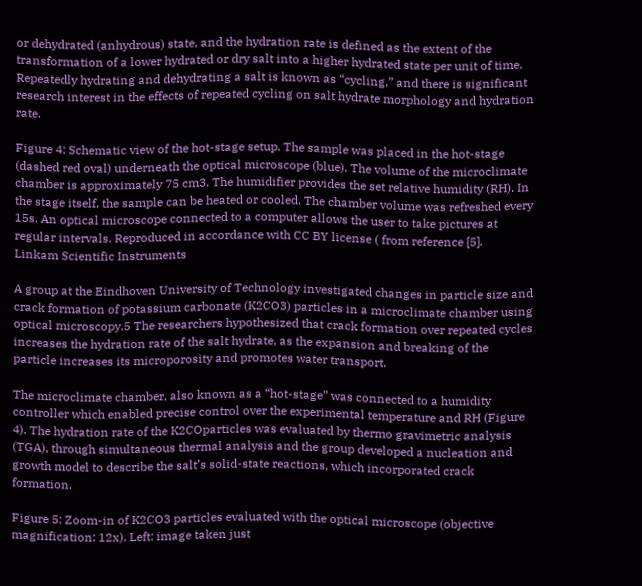or dehydrated (anhydrous) state, and the hydration rate is defined as the extent of the transformation of a lower hydrated or dry salt into a higher hydrated state per unit of time. Repeatedly hydrating and dehydrating a salt is known as “cycling,” and there is significant research interest in the effects of repeated cycling on salt hydrate morphology and hydration rate.

Figure 4: Schematic view of the hot-stage setup. The sample was placed in the hot-stage (dashed red oval) underneath the optical microscope (blue). The volume of the microclimate chamber is approximately 75 cm3. The humidifier provides the set relative humidity (RH). In the stage itself, the sample can be heated or cooled. The chamber volume was refreshed every 15s. An optical microscope connected to a computer allows the user to take pictures at regular intervals. Reproduced in accordance with CC BY license ( from reference [5].
Linkam Scientific Instruments

A group at the Eindhoven University of Technology investigated changes in particle size and crack formation of potassium carbonate (K2CO3) particles in a microclimate chamber using optical microscopy.5 The researchers hypothesized that crack formation over repeated cycles increases the hydration rate of the salt hydrate, as the expansion and breaking of the particle increases its microporosity and promotes water transport.

The microclimate chamber, also known as a “hot-stage” was connected to a humidity controller which enabled precise control over the experimental temperature and RH (Figure 4). The hydration rate of the K2COparticles was evaluated by thermo gravimetric analysis (TGA), through simultaneous thermal analysis and the group developed a nucleation and growth model to describe the salt’s solid-state reactions, which incorporated crack formation.

Figure 5: Zoom-in of K2CO3 particles evaluated with the optical microscope (objective magnification: 12x). Left: image taken just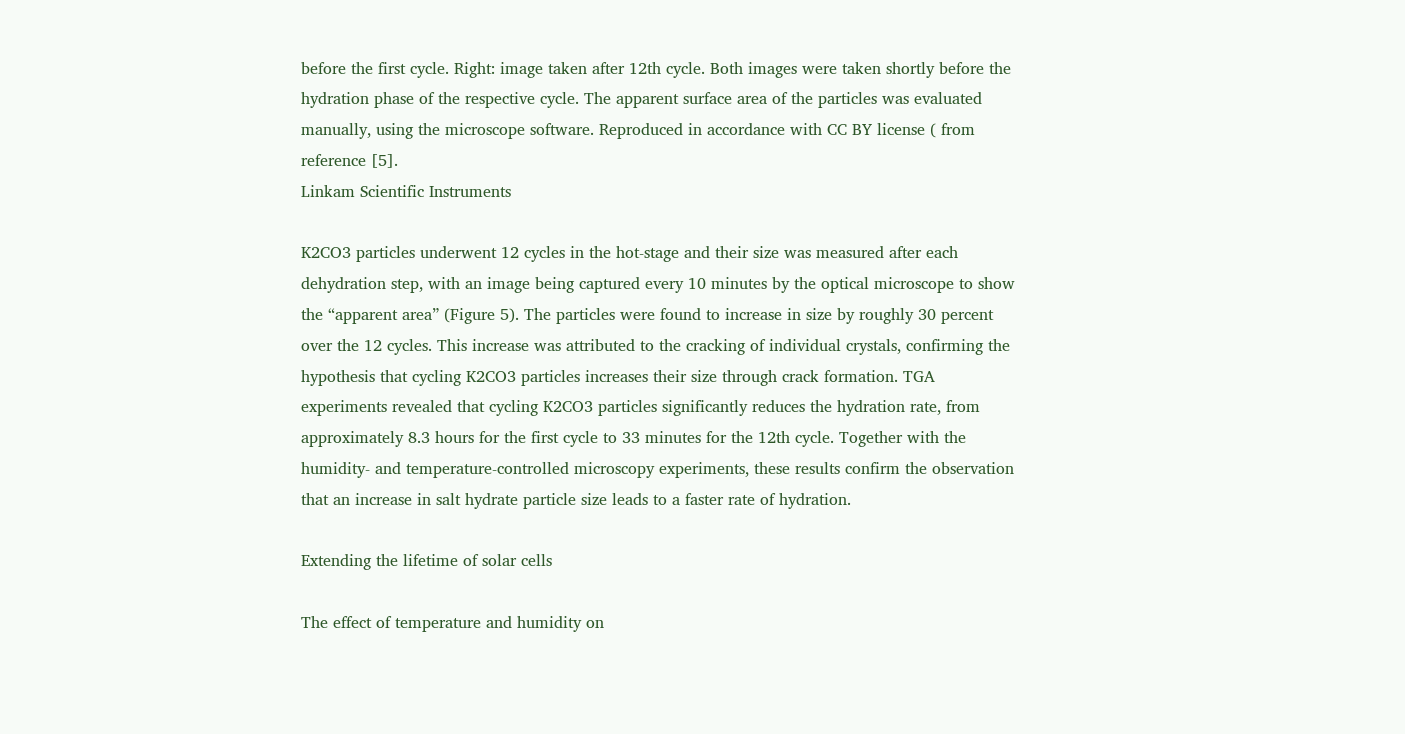before the first cycle. Right: image taken after 12th cycle. Both images were taken shortly before the hydration phase of the respective cycle. The apparent surface area of the particles was evaluated manually, using the microscope software. Reproduced in accordance with CC BY license ( from reference [5].
Linkam Scientific Instruments

K2CO3 particles underwent 12 cycles in the hot-stage and their size was measured after each dehydration step, with an image being captured every 10 minutes by the optical microscope to show the “apparent area” (Figure 5). The particles were found to increase in size by roughly 30 percent over the 12 cycles. This increase was attributed to the cracking of individual crystals, confirming the hypothesis that cycling K2CO3 particles increases their size through crack formation. TGA experiments revealed that cycling K2CO3 particles significantly reduces the hydration rate, from approximately 8.3 hours for the first cycle to 33 minutes for the 12th cycle. Together with the humidity- and temperature-controlled microscopy experiments, these results confirm the observation that an increase in salt hydrate particle size leads to a faster rate of hydration.

Extending the lifetime of solar cells

The effect of temperature and humidity on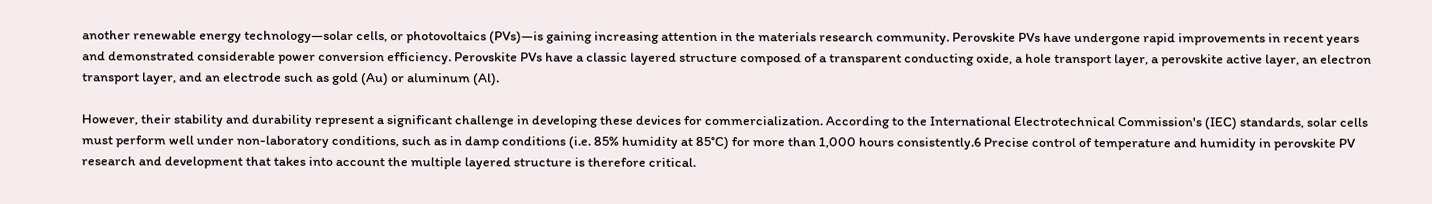another renewable energy technology—solar cells, or photovoltaics (PVs)—is gaining increasing attention in the materials research community. Perovskite PVs have undergone rapid improvements in recent years and demonstrated considerable power conversion efficiency. Perovskite PVs have a classic layered structure composed of a transparent conducting oxide, a hole transport layer, a perovskite active layer, an electron transport layer, and an electrode such as gold (Au) or aluminum (Al).

However, their stability and durability represent a significant challenge in developing these devices for commercialization. According to the International Electrotechnical Commission's (IEC) standards, solar cells must perform well under non-laboratory conditions, such as in damp conditions (i.e. 85% humidity at 85°C) for more than 1,000 hours consistently.6 Precise control of temperature and humidity in perovskite PV research and development that takes into account the multiple layered structure is therefore critical.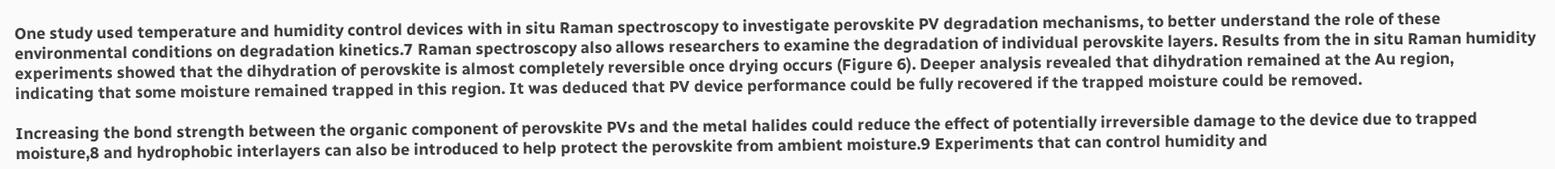One study used temperature and humidity control devices with in situ Raman spectroscopy to investigate perovskite PV degradation mechanisms, to better understand the role of these environmental conditions on degradation kinetics.7 Raman spectroscopy also allows researchers to examine the degradation of individual perovskite layers. Results from the in situ Raman humidity experiments showed that the dihydration of perovskite is almost completely reversible once drying occurs (Figure 6). Deeper analysis revealed that dihydration remained at the Au region, indicating that some moisture remained trapped in this region. It was deduced that PV device performance could be fully recovered if the trapped moisture could be removed.

Increasing the bond strength between the organic component of perovskite PVs and the metal halides could reduce the effect of potentially irreversible damage to the device due to trapped moisture,8 and hydrophobic interlayers can also be introduced to help protect the perovskite from ambient moisture.9 Experiments that can control humidity and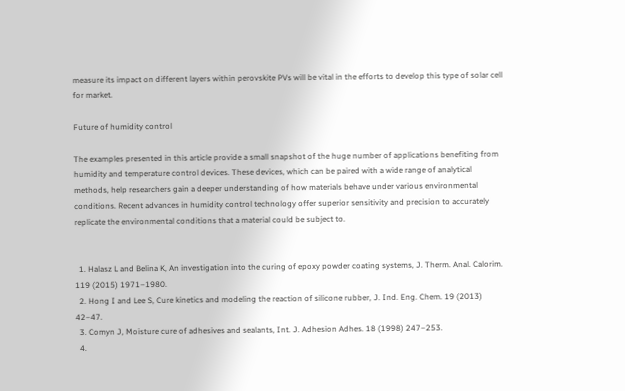measure its impact on different layers within perovskite PVs will be vital in the efforts to develop this type of solar cell for market.

Future of humidity control

The examples presented in this article provide a small snapshot of the huge number of applications benefiting from humidity and temperature control devices. These devices, which can be paired with a wide range of analytical methods, help researchers gain a deeper understanding of how materials behave under various environmental conditions. Recent advances in humidity control technology offer superior sensitivity and precision to accurately replicate the environmental conditions that a material could be subject to.


  1. Halasz L and Belina K, An investigation into the curing of epoxy powder coating systems, J. Therm. Anal. Calorim. 119 (2015) 1971–1980.
  2. Hong I and Lee S, Cure kinetics and modeling the reaction of silicone rubber, J. Ind. Eng. Chem. 19 (2013) 42–47.
  3. Comyn J, Moisture cure of adhesives and sealants, Int. J. Adhesion Adhes. 18 (1998) 247–253.
  4.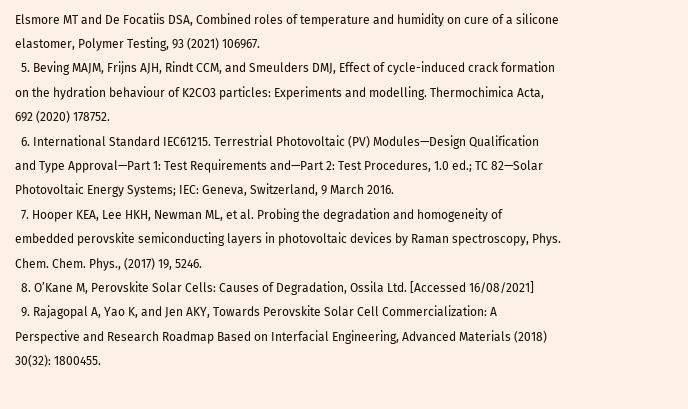Elsmore MT and De Focatiis DSA, Combined roles of temperature and humidity on cure of a silicone elastomer, Polymer Testing, 93 (2021) 106967.
  5. Beving MAJM, Frijns AJH, Rindt CCM, and Smeulders DMJ, Effect of cycle-induced crack formation on the hydration behaviour of K2CO3 particles: Experiments and modelling. Thermochimica Acta, 692 (2020) 178752.
  6. International Standard IEC61215. Terrestrial Photovoltaic (PV) Modules—Design Qualification and Type Approval—Part 1: Test Requirements and—Part 2: Test Procedures, 1.0 ed.; TC 82—Solar Photovoltaic Energy Systems; IEC: Geneva, Switzerland, 9 March 2016.
  7. Hooper KEA, Lee HKH, Newman ML, et al. Probing the degradation and homogeneity of embedded perovskite semiconducting layers in photovoltaic devices by Raman spectroscopy, Phys. Chem. Chem. Phys., (2017) 19, 5246.
  8. O’Kane M, Perovskite Solar Cells: Causes of Degradation, Ossila Ltd. [Accessed 16/08/2021]
  9. Rajagopal A, Yao K, and Jen AKY, Towards Perovskite Solar Cell Commercialization: A Perspective and Research Roadmap Based on Interfacial Engineering, Advanced Materials (2018) 30(32): 1800455.